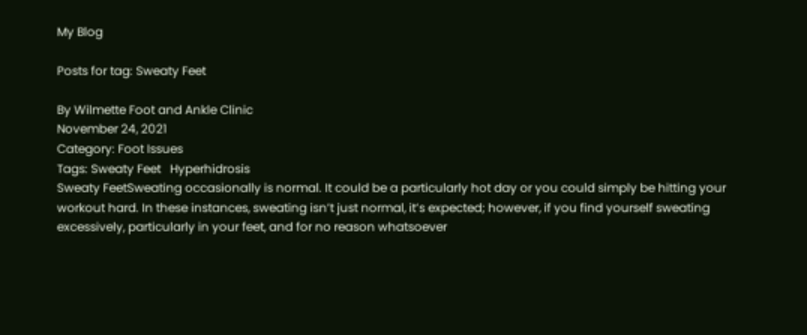My Blog

Posts for tag: Sweaty Feet

By Wilmette Foot and Ankle Clinic
November 24, 2021
Category: Foot Issues
Tags: Sweaty Feet   Hyperhidrosis
Sweaty FeetSweating occasionally is normal. It could be a particularly hot day or you could simply be hitting your workout hard. In these instances, sweating isn’t just normal, it’s expected; however, if you find yourself sweating excessively, particularly in your feet, and for no reason whatsoever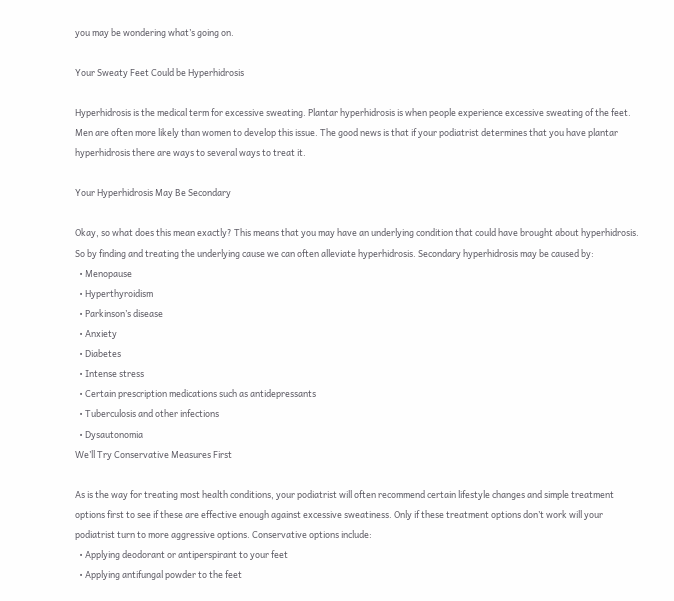you may be wondering what’s going on.

Your Sweaty Feet Could be Hyperhidrosis

Hyperhidrosis is the medical term for excessive sweating. Plantar hyperhidrosis is when people experience excessive sweating of the feet. Men are often more likely than women to develop this issue. The good news is that if your podiatrist determines that you have plantar hyperhidrosis there are ways to several ways to treat it.

Your Hyperhidrosis May Be Secondary

Okay, so what does this mean exactly? This means that you may have an underlying condition that could have brought about hyperhidrosis. So by finding and treating the underlying cause we can often alleviate hyperhidrosis. Secondary hyperhidrosis may be caused by:
  • Menopause
  • Hyperthyroidism
  • Parkinson’s disease
  • Anxiety
  • Diabetes
  • Intense stress
  • Certain prescription medications such as antidepressants
  • Tuberculosis and other infections
  • Dysautonomia
We’ll Try Conservative Measures First

As is the way for treating most health conditions, your podiatrist will often recommend certain lifestyle changes and simple treatment options first to see if these are effective enough against excessive sweatiness. Only if these treatment options don’t work will your podiatrist turn to more aggressive options. Conservative options include:
  • Applying deodorant or antiperspirant to your feet
  • Applying antifungal powder to the feet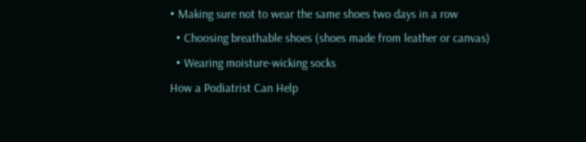• Making sure not to wear the same shoes two days in a row
  • Choosing breathable shoes (shoes made from leather or canvas)
  • Wearing moisture-wicking socks
How a Podiatrist Can Help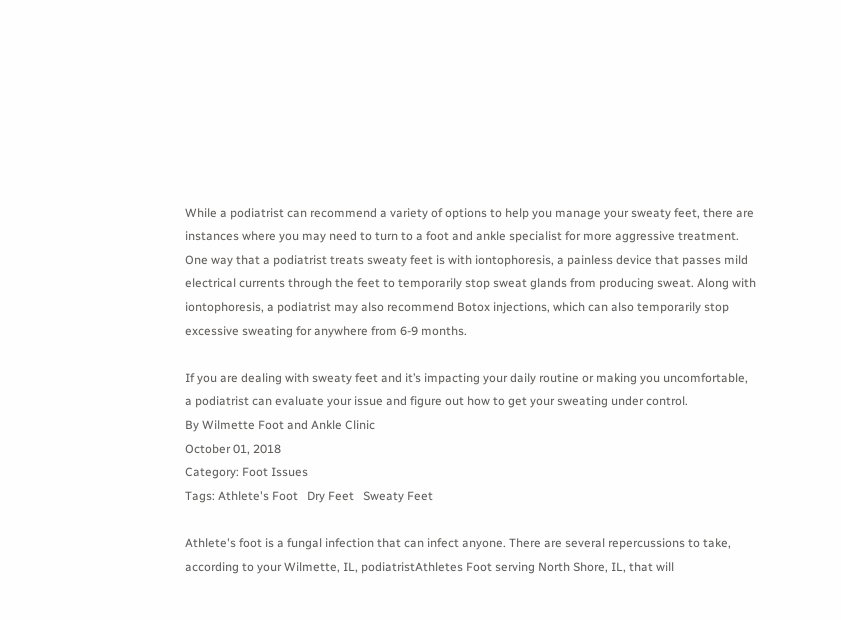While a podiatrist can recommend a variety of options to help you manage your sweaty feet, there are instances where you may need to turn to a foot and ankle specialist for more aggressive treatment. One way that a podiatrist treats sweaty feet is with iontophoresis, a painless device that passes mild electrical currents through the feet to temporarily stop sweat glands from producing sweat. Along with iontophoresis, a podiatrist may also recommend Botox injections, which can also temporarily stop excessive sweating for anywhere from 6-9 months.

If you are dealing with sweaty feet and it’s impacting your daily routine or making you uncomfortable, a podiatrist can evaluate your issue and figure out how to get your sweating under control.
By Wilmette Foot and Ankle Clinic
October 01, 2018
Category: Foot Issues
Tags: Athlete's Foot   Dry Feet   Sweaty Feet

Athlete's foot is a fungal infection that can infect anyone. There are several repercussions to take, according to your Wilmette, IL, podiatristAthletes Foot serving North Shore, IL, that will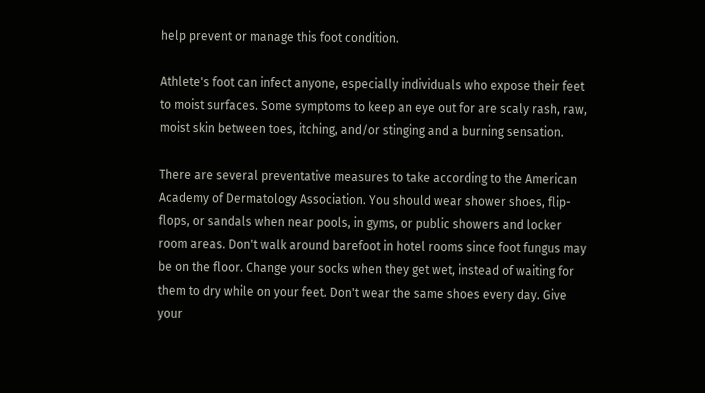help prevent or manage this foot condition.

Athlete's foot can infect anyone, especially individuals who expose their feet to moist surfaces. Some symptoms to keep an eye out for are scaly rash, raw, moist skin between toes, itching, and/or stinging and a burning sensation.

There are several preventative measures to take according to the American Academy of Dermatology Association. You should wear shower shoes, flip-flops, or sandals when near pools, in gyms, or public showers and locker room areas. Don't walk around barefoot in hotel rooms since foot fungus may be on the floor. Change your socks when they get wet, instead of waiting for them to dry while on your feet. Don't wear the same shoes every day. Give your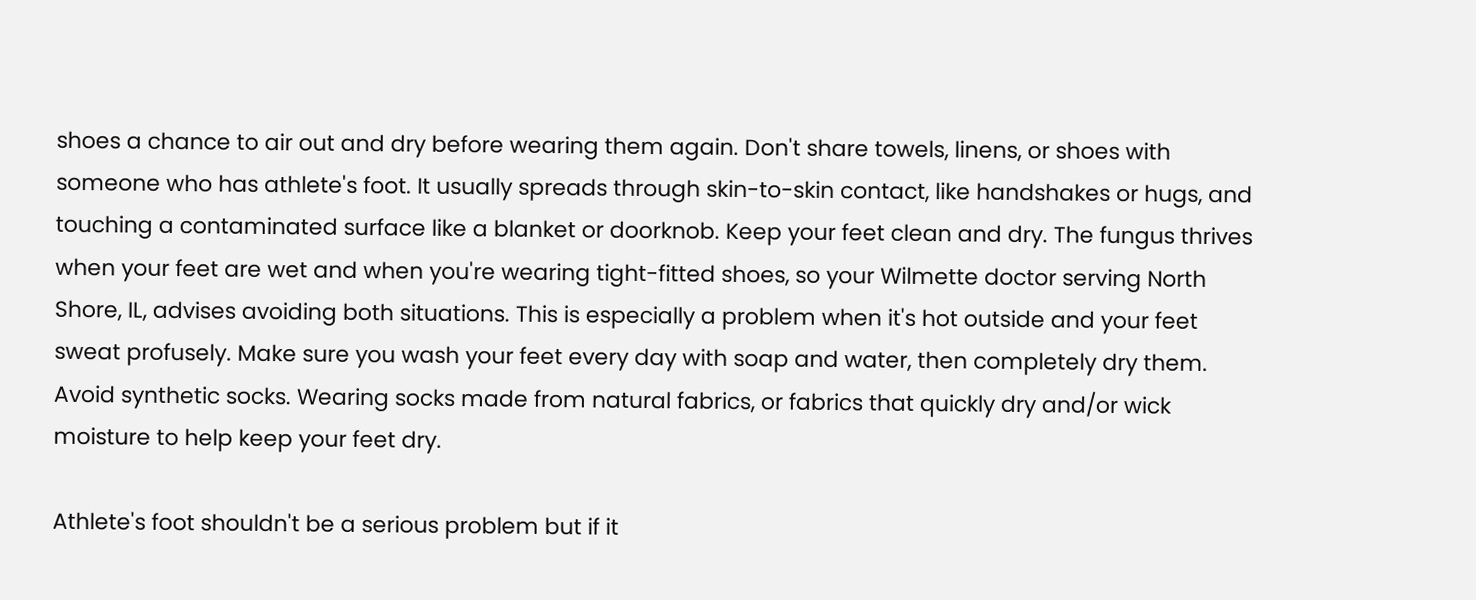shoes a chance to air out and dry before wearing them again. Don't share towels, linens, or shoes with someone who has athlete's foot. It usually spreads through skin-to-skin contact, like handshakes or hugs, and touching a contaminated surface like a blanket or doorknob. Keep your feet clean and dry. The fungus thrives when your feet are wet and when you're wearing tight-fitted shoes, so your Wilmette doctor serving North Shore, IL, advises avoiding both situations. This is especially a problem when it's hot outside and your feet sweat profusely. Make sure you wash your feet every day with soap and water, then completely dry them. Avoid synthetic socks. Wearing socks made from natural fabrics, or fabrics that quickly dry and/or wick moisture to help keep your feet dry.

Athlete's foot shouldn't be a serious problem but if it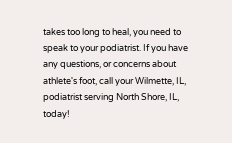takes too long to heal, you need to speak to your podiatrist. If you have any questions, or concerns about athlete's foot, call your Wilmette, IL, podiatrist serving North Shore, IL, today!